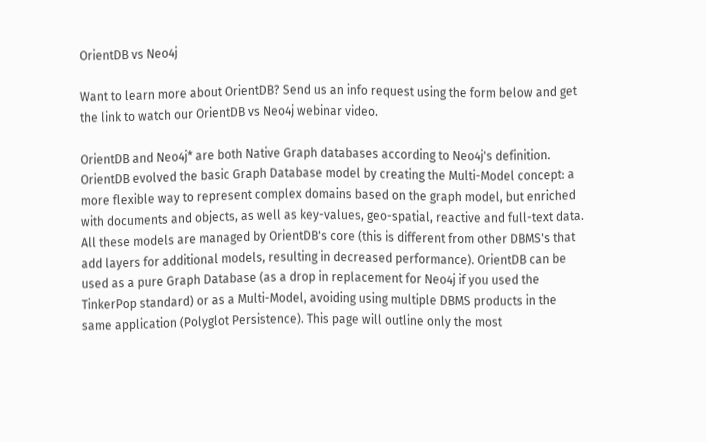OrientDB vs Neo4j

Want to learn more about OrientDB? Send us an info request using the form below and get the link to watch our OrientDB vs Neo4j webinar video.

OrientDB and Neo4j* are both Native Graph databases according to Neo4j's definition. OrientDB evolved the basic Graph Database model by creating the Multi-Model concept: a more flexible way to represent complex domains based on the graph model, but enriched with documents and objects, as well as key-values, geo-spatial, reactive and full-text data. All these models are managed by OrientDB's core (this is different from other DBMS's that add layers for additional models, resulting in decreased performance). OrientDB can be used as a pure Graph Database (as a drop in replacement for Neo4j if you used the TinkerPop standard) or as a Multi-Model, avoiding using multiple DBMS products in the same application (Polyglot Persistence). This page will outline only the most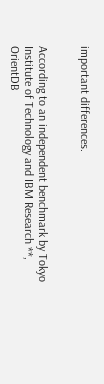important differences.


According to an independent benchmark by Tokyo Institute of Technology and IBM Research **, OrientDB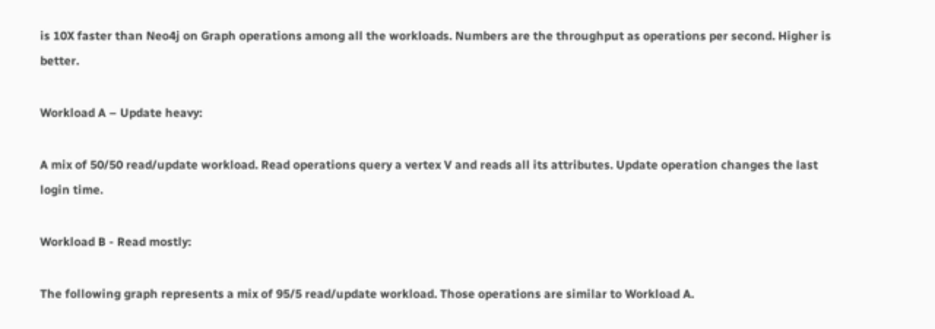is 10X faster than Neo4j on Graph operations among all the workloads. Numbers are the throughput as operations per second. Higher is better.

Workload A – Update heavy:

A mix of 50/50 read/update workload. Read operations query a vertex V and reads all its attributes. Update operation changes the last login time.

Workload B - Read mostly:

The following graph represents a mix of 95/5 read/update workload. Those operations are similar to Workload A.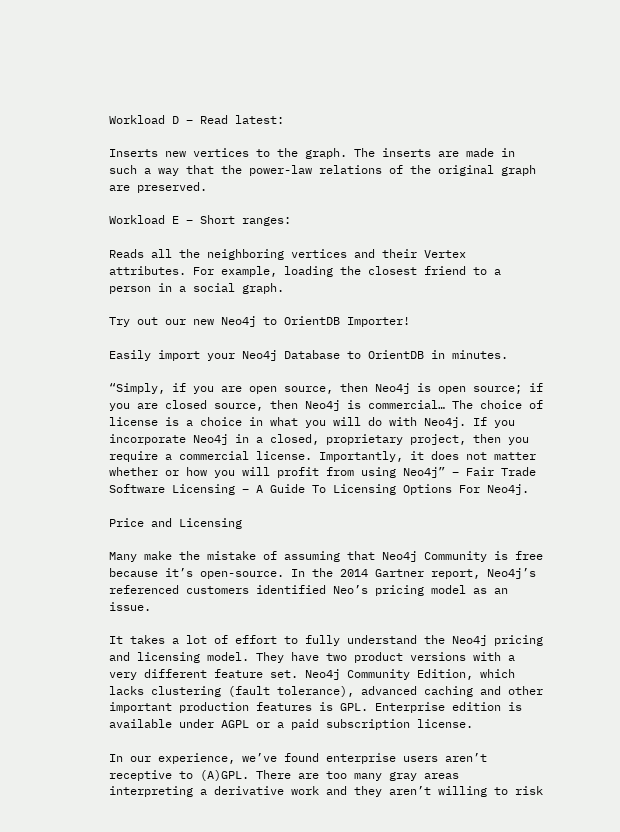Workload D – Read latest:

Inserts new vertices to the graph. The inserts are made in such a way that the power-law relations of the original graph are preserved.

Workload E – Short ranges:

Reads all the neighboring vertices and their Vertex attributes. For example, loading the closest friend to a person in a social graph.

Try out our new Neo4j to OrientDB Importer!

Easily import your Neo4j Database to OrientDB in minutes.

“Simply, if you are open source, then Neo4j is open source; if you are closed source, then Neo4j is commercial… The choice of license is a choice in what you will do with Neo4j. If you incorporate Neo4j in a closed, proprietary project, then you require a commercial license. Importantly, it does not matter whether or how you will profit from using Neo4j” – Fair Trade Software Licensing – A Guide To Licensing Options For Neo4j.

Price and Licensing

Many make the mistake of assuming that Neo4j Community is free because it’s open-source. In the 2014 Gartner report, Neo4j’s referenced customers identified Neo’s pricing model as an issue.

It takes a lot of effort to fully understand the Neo4j pricing and licensing model. They have two product versions with a very different feature set. Neo4j Community Edition, which lacks clustering (fault tolerance), advanced caching and other important production features is GPL. Enterprise edition is available under AGPL or a paid subscription license.

In our experience, we’ve found enterprise users aren’t receptive to (A)GPL. There are too many gray areas interpreting a derivative work and they aren’t willing to risk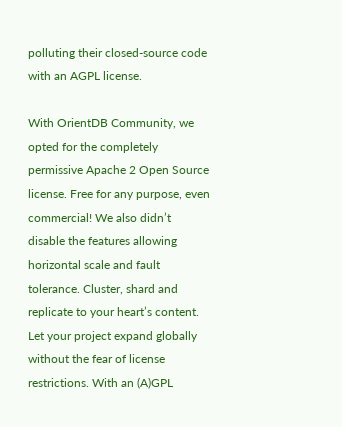polluting their closed-source code with an AGPL license.

With OrientDB Community, we opted for the completely permissive Apache 2 Open Source license. Free for any purpose, even commercial! We also didn’t disable the features allowing horizontal scale and fault tolerance. Cluster, shard and replicate to your heart’s content. Let your project expand globally without the fear of license restrictions. With an (A)GPL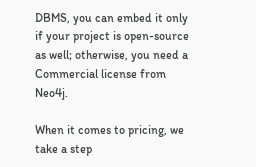DBMS, you can embed it only if your project is open-source as well; otherwise, you need a Commercial license from Neo4j.

When it comes to pricing, we take a step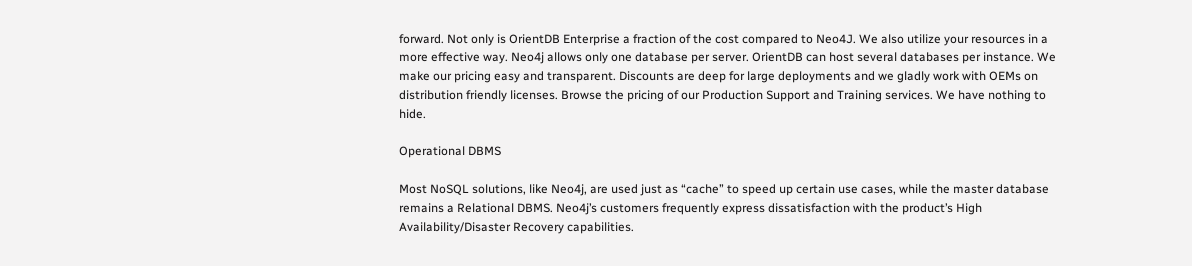forward. Not only is OrientDB Enterprise a fraction of the cost compared to Neo4J. We also utilize your resources in a more effective way. Neo4j allows only one database per server. OrientDB can host several databases per instance. We make our pricing easy and transparent. Discounts are deep for large deployments and we gladly work with OEMs on distribution friendly licenses. Browse the pricing of our Production Support and Training services. We have nothing to hide.

Operational DBMS

Most NoSQL solutions, like Neo4j, are used just as “cache” to speed up certain use cases, while the master database remains a Relational DBMS. Neo4j’s customers frequently express dissatisfaction with the product’s High Availability/Disaster Recovery capabilities.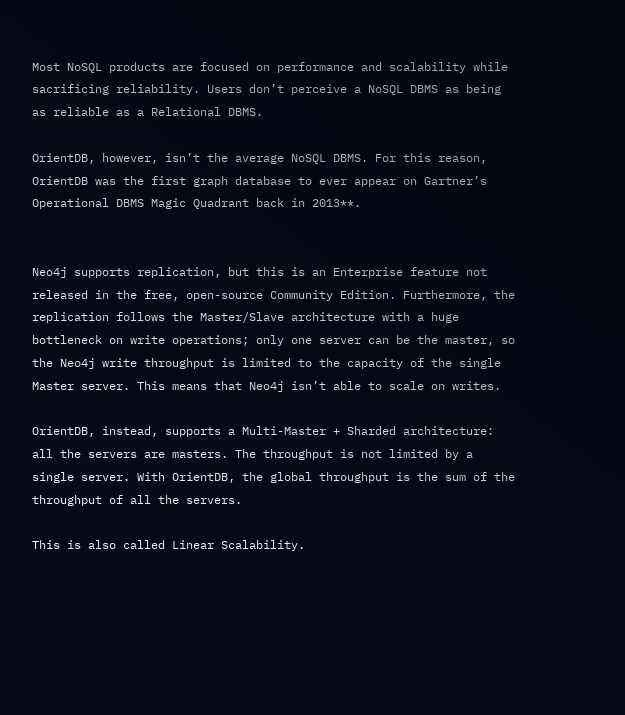Most NoSQL products are focused on performance and scalability while sacrificing reliability. Users don’t perceive a NoSQL DBMS as being as reliable as a Relational DBMS.

OrientDB, however, isn’t the average NoSQL DBMS. For this reason, OrientDB was the first graph database to ever appear on Gartner’s Operational DBMS Magic Quadrant back in 2013**.


Neo4j supports replication, but this is an Enterprise feature not released in the free, open-source Community Edition. Furthermore, the replication follows the Master/Slave architecture with a huge bottleneck on write operations; only one server can be the master, so the Neo4j write throughput is limited to the capacity of the single Master server. This means that Neo4j isn’t able to scale on writes.

OrientDB, instead, supports a Multi-Master + Sharded architecture: all the servers are masters. The throughput is not limited by a single server. With OrientDB, the global throughput is the sum of the throughput of all the servers.

This is also called Linear Scalability.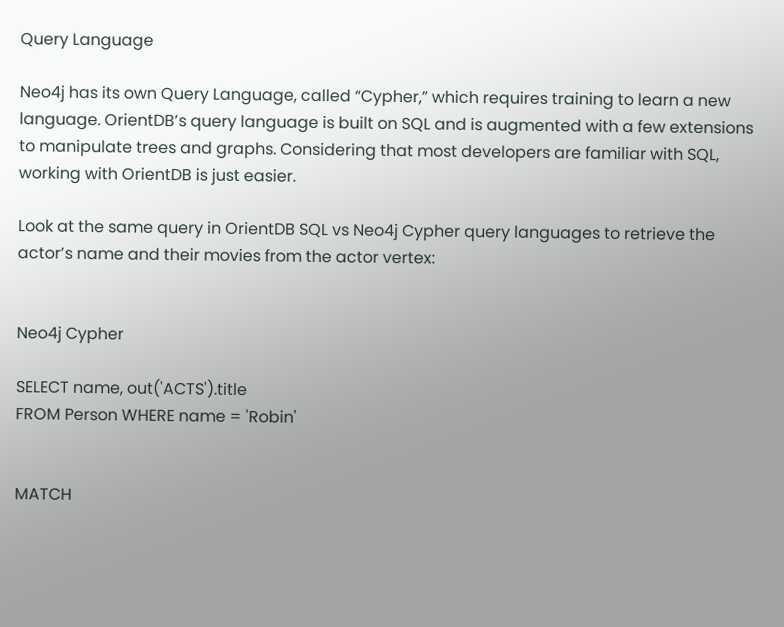Query Language

Neo4j has its own Query Language, called “Cypher,” which requires training to learn a new language. OrientDB’s query language is built on SQL and is augmented with a few extensions to manipulate trees and graphs. Considering that most developers are familiar with SQL, working with OrientDB is just easier.

Look at the same query in OrientDB SQL vs Neo4j Cypher query languages to retrieve the actor’s name and their movies from the actor vertex:


Neo4j Cypher

SELECT name, out('ACTS').title
FROM Person WHERE name = 'Robin'


MATCH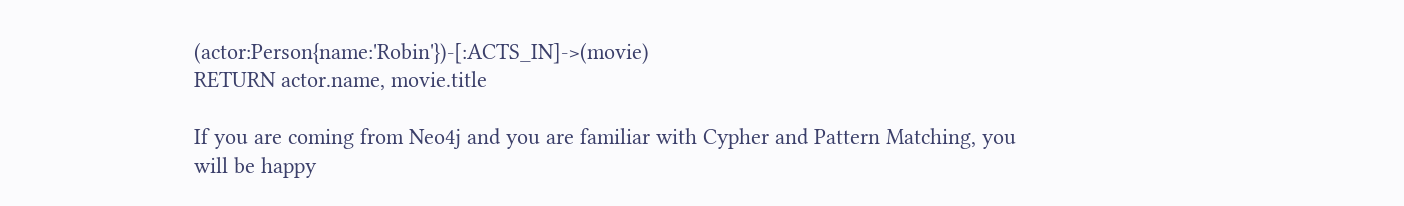(actor:Person{name:'Robin'})-[:ACTS_IN]->(movie)
RETURN actor.name, movie.title

If you are coming from Neo4j and you are familiar with Cypher and Pattern Matching, you will be happy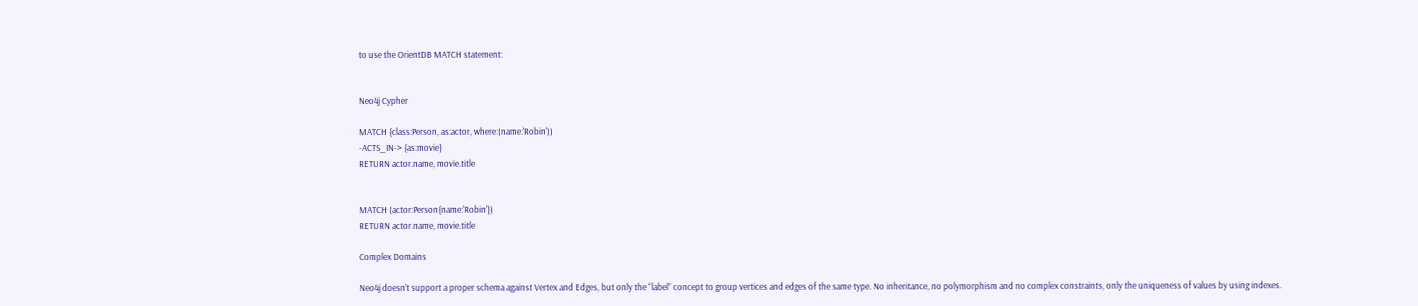to use the OrientDB MATCH statement:


Neo4j Cypher

MATCH {class:Person, as:actor, where:(name:'Robin'))
-ACTS_IN-> {as:movie}
RETURN actor.name, movie.title


MATCH (actor:Person{name:'Robin'})
RETURN actor.name, movie.title

Complex Domains

Neo4j doesn’t support a proper schema against Vertex and Edges, but only the “label” concept to group vertices and edges of the same type. No inheritance, no polymorphism and no complex constraints, only the uniqueness of values by using indexes.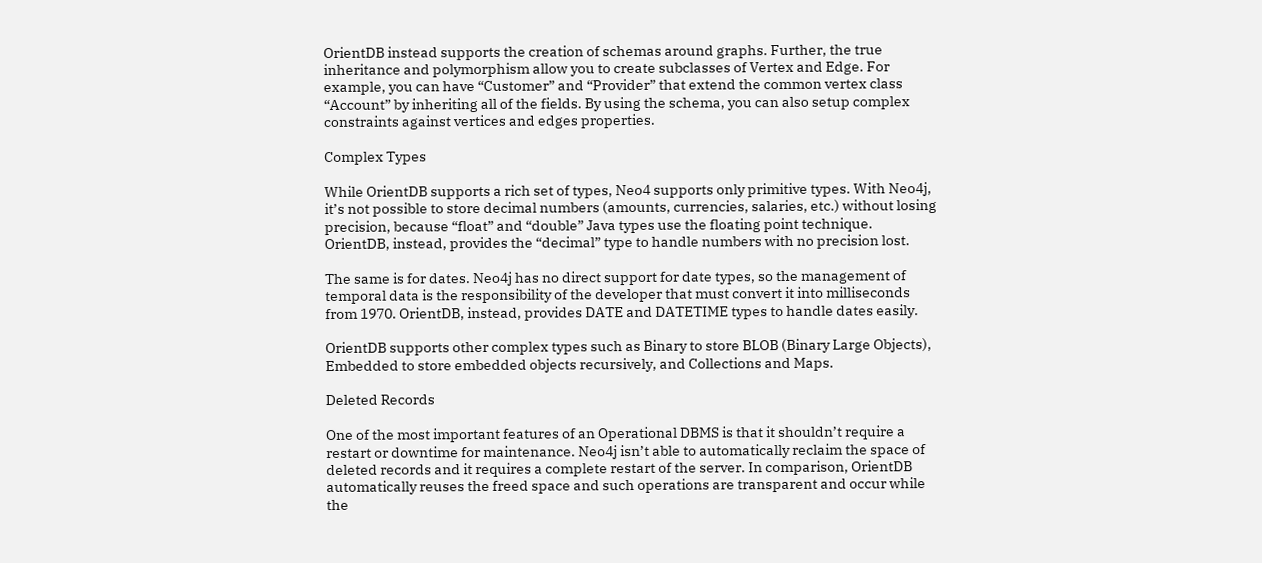OrientDB instead supports the creation of schemas around graphs. Further, the true inheritance and polymorphism allow you to create subclasses of Vertex and Edge. For example, you can have “Customer” and “Provider” that extend the common vertex class “Account” by inheriting all of the fields. By using the schema, you can also setup complex constraints against vertices and edges properties.

Complex Types

While OrientDB supports a rich set of types, Neo4 supports only primitive types. With Neo4j, it’s not possible to store decimal numbers (amounts, currencies, salaries, etc.) without losing precision, because “float” and “double” Java types use the floating point technique. OrientDB, instead, provides the “decimal” type to handle numbers with no precision lost.

The same is for dates. Neo4j has no direct support for date types, so the management of temporal data is the responsibility of the developer that must convert it into milliseconds from 1970. OrientDB, instead, provides DATE and DATETIME types to handle dates easily.

OrientDB supports other complex types such as Binary to store BLOB (Binary Large Objects), Embedded to store embedded objects recursively, and Collections and Maps.

Deleted Records

One of the most important features of an Operational DBMS is that it shouldn’t require a restart or downtime for maintenance. Neo4j isn’t able to automatically reclaim the space of deleted records and it requires a complete restart of the server. In comparison, OrientDB automatically reuses the freed space and such operations are transparent and occur while the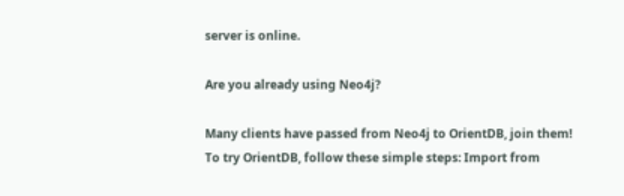server is online.

Are you already using Neo4j?

Many clients have passed from Neo4j to OrientDB, join them! To try OrientDB, follow these simple steps: Import from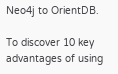Neo4j to OrientDB.

To discover 10 key advantages of using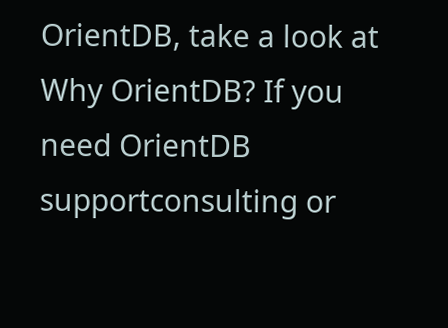OrientDB, take a look at Why OrientDB? If you need OrientDB supportconsulting or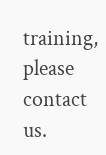training, please contact us.